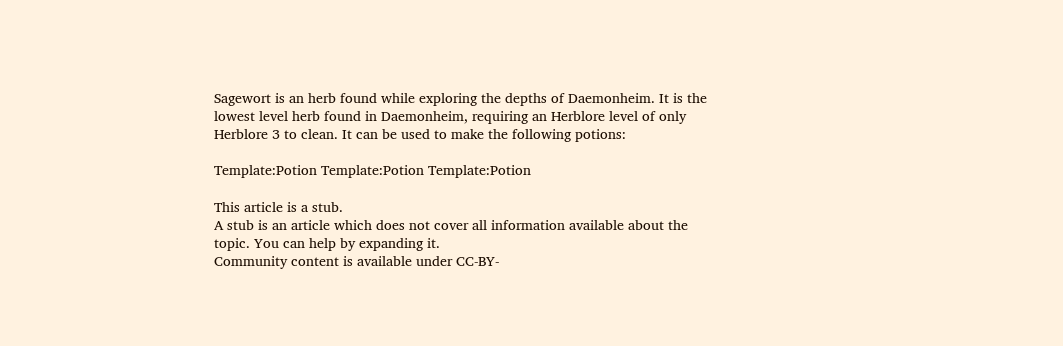Sagewort is an herb found while exploring the depths of Daemonheim. It is the lowest level herb found in Daemonheim, requiring an Herblore level of only Herblore 3 to clean. It can be used to make the following potions:

Template:Potion Template:Potion Template:Potion

This article is a stub.
A stub is an article which does not cover all information available about the topic. You can help by expanding it.
Community content is available under CC-BY-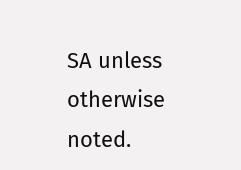SA unless otherwise noted.